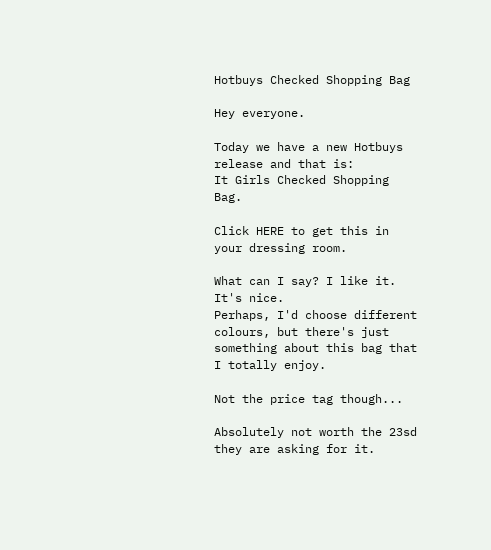Hotbuys Checked Shopping Bag

Hey everyone.

Today we have a new Hotbuys release and that is:
It Girls Checked Shopping Bag.

Click HERE to get this in your dressing room.

What can I say? I like it. It's nice.
Perhaps, I'd choose different colours, but there's just something about this bag that I totally enjoy.

Not the price tag though...

Absolutely not worth the 23sd they are asking for it.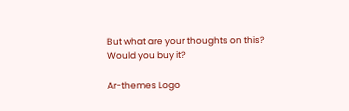But what are your thoughts on this?
Would you buy it?

Ar-themes Logo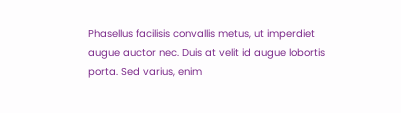Phasellus facilisis convallis metus, ut imperdiet augue auctor nec. Duis at velit id augue lobortis porta. Sed varius, enim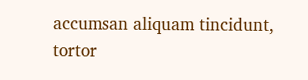accumsan aliquam tincidunt, tortor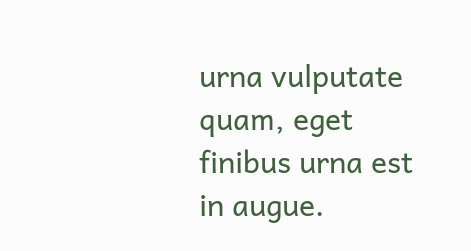urna vulputate quam, eget finibus urna est in augue.